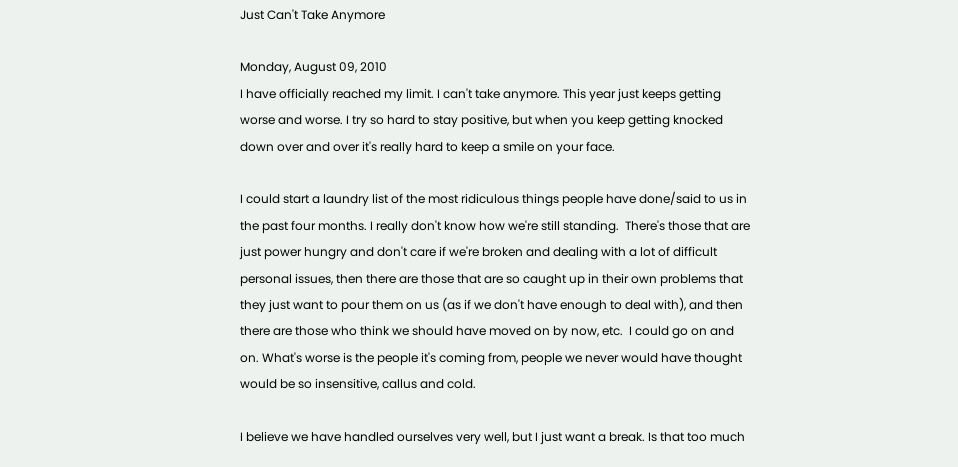Just Can't Take Anymore

Monday, August 09, 2010
I have officially reached my limit. I can't take anymore. This year just keeps getting worse and worse. I try so hard to stay positive, but when you keep getting knocked down over and over it's really hard to keep a smile on your face.

I could start a laundry list of the most ridiculous things people have done/said to us in the past four months. I really don't know how we're still standing.  There's those that are just power hungry and don't care if we're broken and dealing with a lot of difficult personal issues, then there are those that are so caught up in their own problems that they just want to pour them on us (as if we don't have enough to deal with), and then there are those who think we should have moved on by now, etc.  I could go on and on. What's worse is the people it's coming from, people we never would have thought would be so insensitive, callus and cold.

I believe we have handled ourselves very well, but I just want a break. Is that too much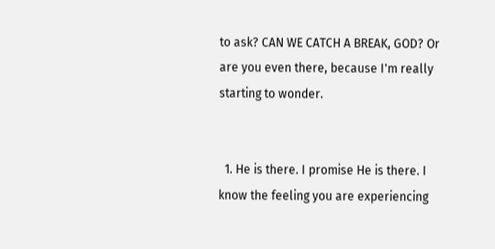to ask? CAN WE CATCH A BREAK, GOD? Or are you even there, because I'm really starting to wonder.


  1. He is there. I promise He is there. I know the feeling you are experiencing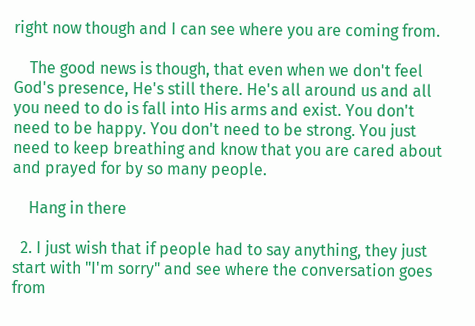right now though and I can see where you are coming from.

    The good news is though, that even when we don't feel God's presence, He's still there. He's all around us and all you need to do is fall into His arms and exist. You don't need to be happy. You don't need to be strong. You just need to keep breathing and know that you are cared about and prayed for by so many people.

    Hang in there

  2. I just wish that if people had to say anything, they just start with "I'm sorry" and see where the conversation goes from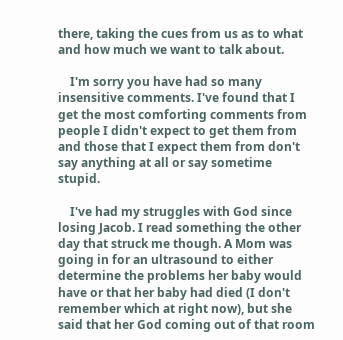there, taking the cues from us as to what and how much we want to talk about.

    I'm sorry you have had so many insensitive comments. I've found that I get the most comforting comments from people I didn't expect to get them from and those that I expect them from don't say anything at all or say sometime stupid.

    I've had my struggles with God since losing Jacob. I read something the other day that struck me though. A Mom was going in for an ultrasound to either determine the problems her baby would have or that her baby had died (I don't remember which at right now), but she said that her God coming out of that room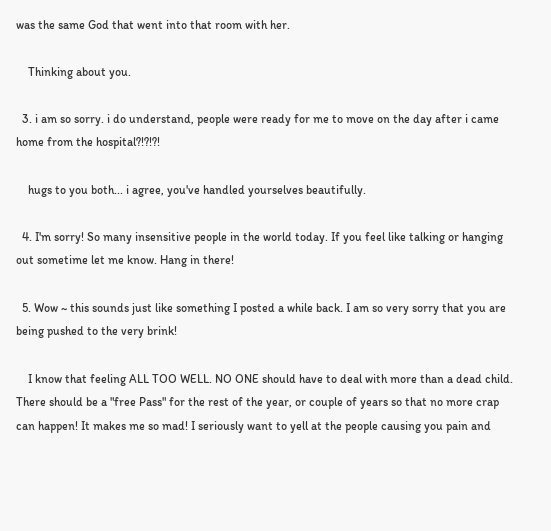was the same God that went into that room with her.

    Thinking about you.

  3. i am so sorry. i do understand, people were ready for me to move on the day after i came home from the hospital?!?!?!

    hugs to you both... i agree, you've handled yourselves beautifully.

  4. I'm sorry! So many insensitive people in the world today. If you feel like talking or hanging out sometime let me know. Hang in there!

  5. Wow ~ this sounds just like something I posted a while back. I am so very sorry that you are being pushed to the very brink!

    I know that feeling ALL TOO WELL. NO ONE should have to deal with more than a dead child. There should be a "free Pass" for the rest of the year, or couple of years so that no more crap can happen! It makes me so mad! I seriously want to yell at the people causing you pain and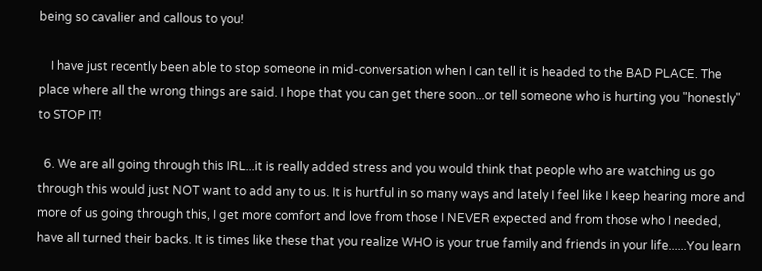being so cavalier and callous to you!

    I have just recently been able to stop someone in mid-conversation when I can tell it is headed to the BAD PLACE. The place where all the wrong things are said. I hope that you can get there soon...or tell someone who is hurting you "honestly" to STOP IT!

  6. We are all going through this IRL...it is really added stress and you would think that people who are watching us go through this would just NOT want to add any to us. It is hurtful in so many ways and lately I feel like I keep hearing more and more of us going through this, I get more comfort and love from those I NEVER expected and from those who I needed, have all turned their backs. It is times like these that you realize WHO is your true family and friends in your life......You learn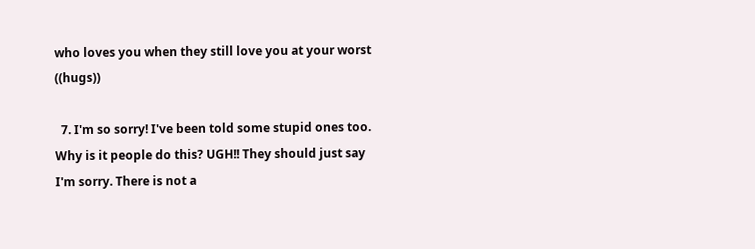who loves you when they still love you at your worst ((hugs))

  7. I'm so sorry! I've been told some stupid ones too. Why is it people do this? UGH!! They should just say I'm sorry. There is not a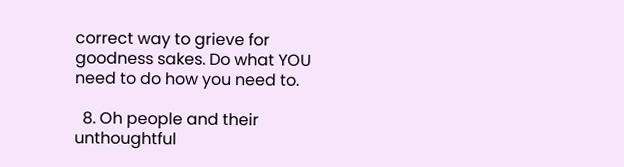correct way to grieve for goodness sakes. Do what YOU need to do how you need to.

  8. Oh people and their unthoughtful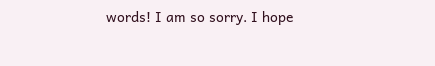words! I am so sorry. I hope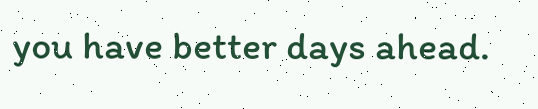you have better days ahead.